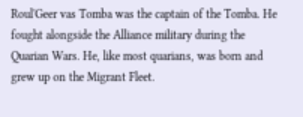Roul'Geer vas Tomba was the captain of the Tomba. He fought alongside the Alliance military during the Quarian Wars. He, like most quarians, was born and grew up on the Migrant Fleet.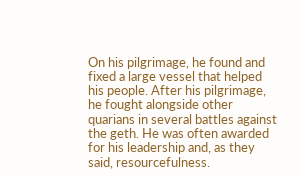On his pilgrimage, he found and fixed a large vessel that helped his people. After his pilgrimage, he fought alongside other quarians in several battles against the geth. He was often awarded for his leadership and, as they said, resourcefulness.